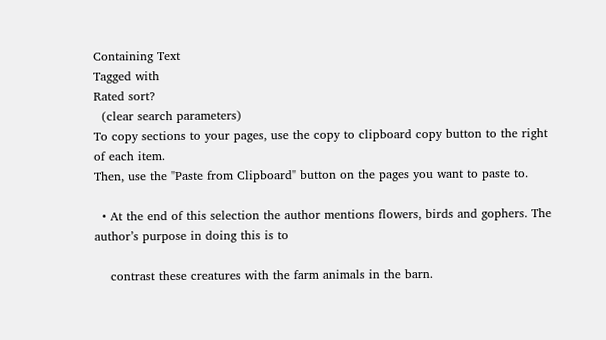Containing Text
Tagged with
Rated sort?
  (clear search parameters)
To copy sections to your pages, use the copy to clipboard copy button to the right of each item.
Then, use the "Paste from Clipboard" button on the pages you want to paste to.

  • At the end of this selection the author mentions flowers, birds and gophers. The author’s purpose in doing this is to

    contrast these creatures with the farm animals in the barn.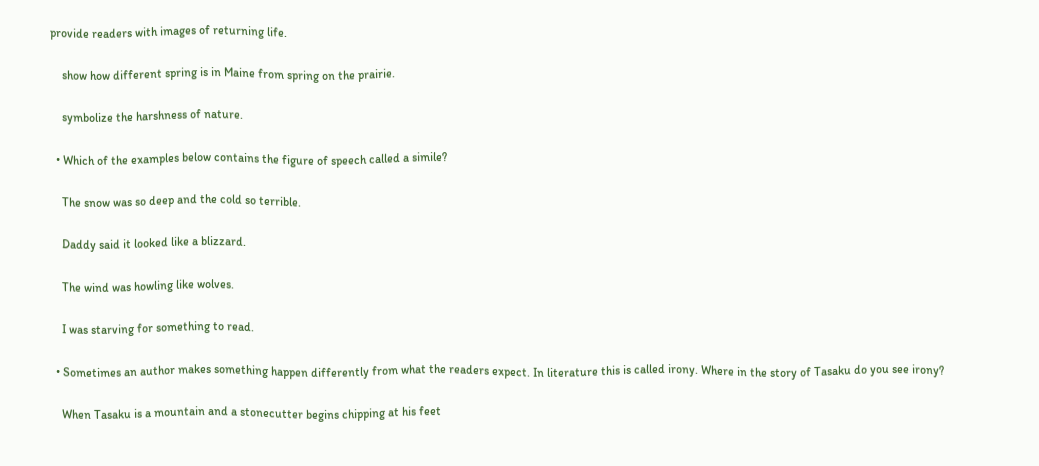provide readers with images of returning life.

    show how different spring is in Maine from spring on the prairie.

    symbolize the harshness of nature.

  • Which of the examples below contains the figure of speech called a simile?

    The snow was so deep and the cold so terrible.

    Daddy said it looked like a blizzard.

    The wind was howling like wolves.

    I was starving for something to read.

  • Sometimes an author makes something happen differently from what the readers expect. In literature this is called irony. Where in the story of Tasaku do you see irony?

    When Tasaku is a mountain and a stonecutter begins chipping at his feet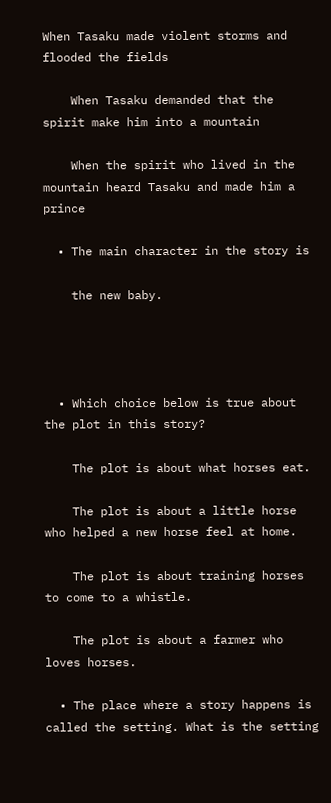When Tasaku made violent storms and flooded the fields

    When Tasaku demanded that the spirit make him into a mountain

    When the spirit who lived in the mountain heard Tasaku and made him a prince

  • The main character in the story is

    the new baby.




  • Which choice below is true about the plot in this story?

    The plot is about what horses eat.

    The plot is about a little horse who helped a new horse feel at home.

    The plot is about training horses to come to a whistle.

    The plot is about a farmer who loves horses.

  • The place where a story happens is called the setting. What is the setting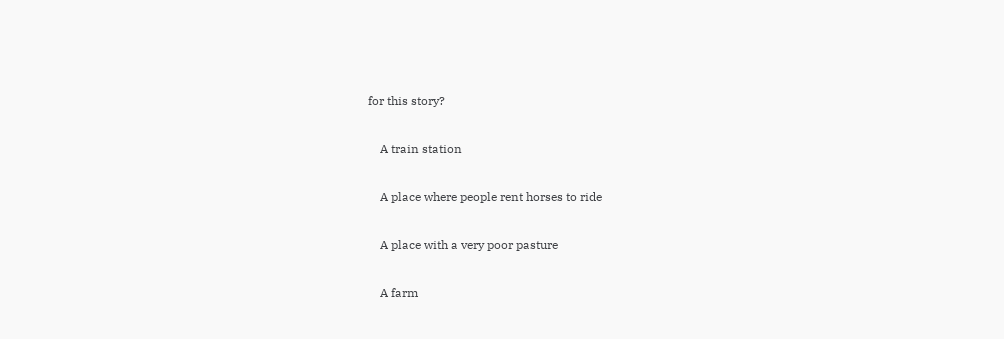for this story?

    A train station

    A place where people rent horses to ride

    A place with a very poor pasture

    A farm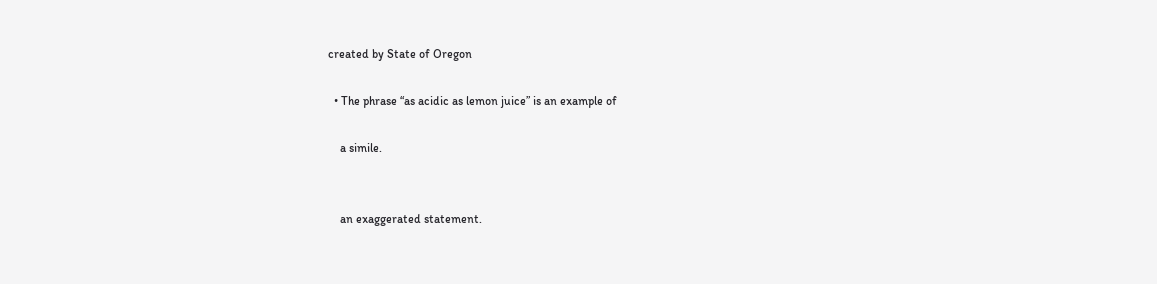created by State of Oregon

  • The phrase “as acidic as lemon juice” is an example of

    a simile.


    an exaggerated statement.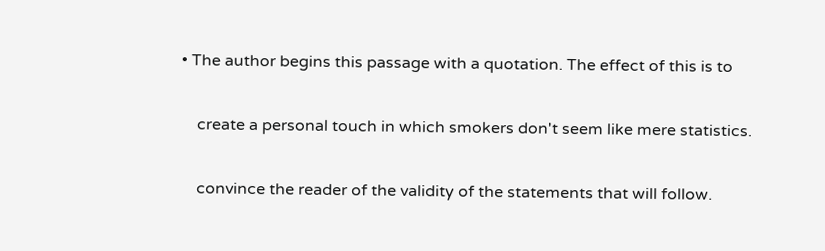• The author begins this passage with a quotation. The effect of this is to

    create a personal touch in which smokers don't seem like mere statistics.

    convince the reader of the validity of the statements that will follow.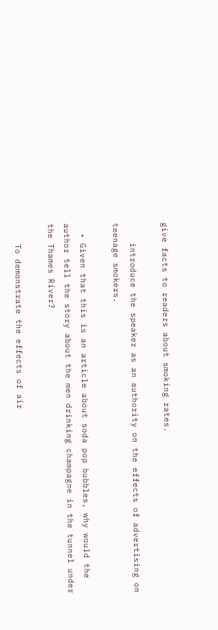give facts to readers about smoking rates.

    introduce the speaker as an authority on the effects of advertising on teenage smokers.

  • Given that this is an article about soda pop bubbles, why would the author tell the story about the men drinking champagne in the tunnel under the Thames River?

    To demonstrate the effects of air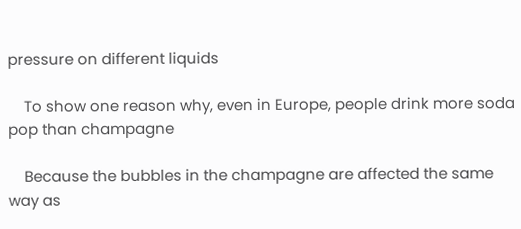pressure on different liquids

    To show one reason why, even in Europe, people drink more soda pop than champagne

    Because the bubbles in the champagne are affected the same way as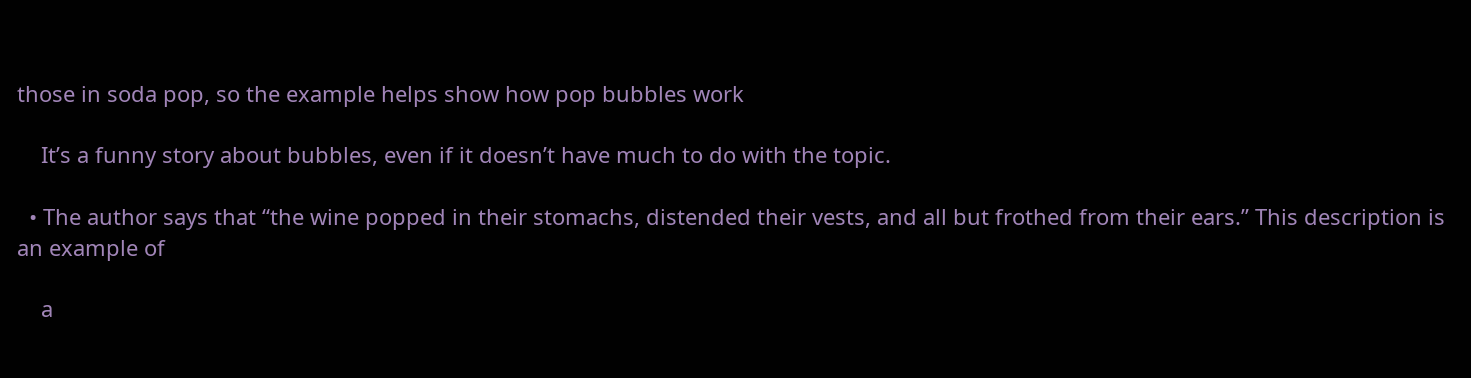those in soda pop, so the example helps show how pop bubbles work

    It’s a funny story about bubbles, even if it doesn’t have much to do with the topic.

  • The author says that “the wine popped in their stomachs, distended their vests, and all but frothed from their ears.” This description is an example of

    a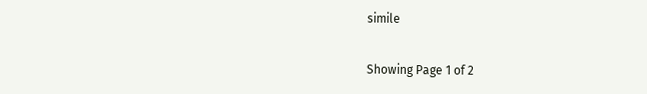simile

Showing Page 1 of 2